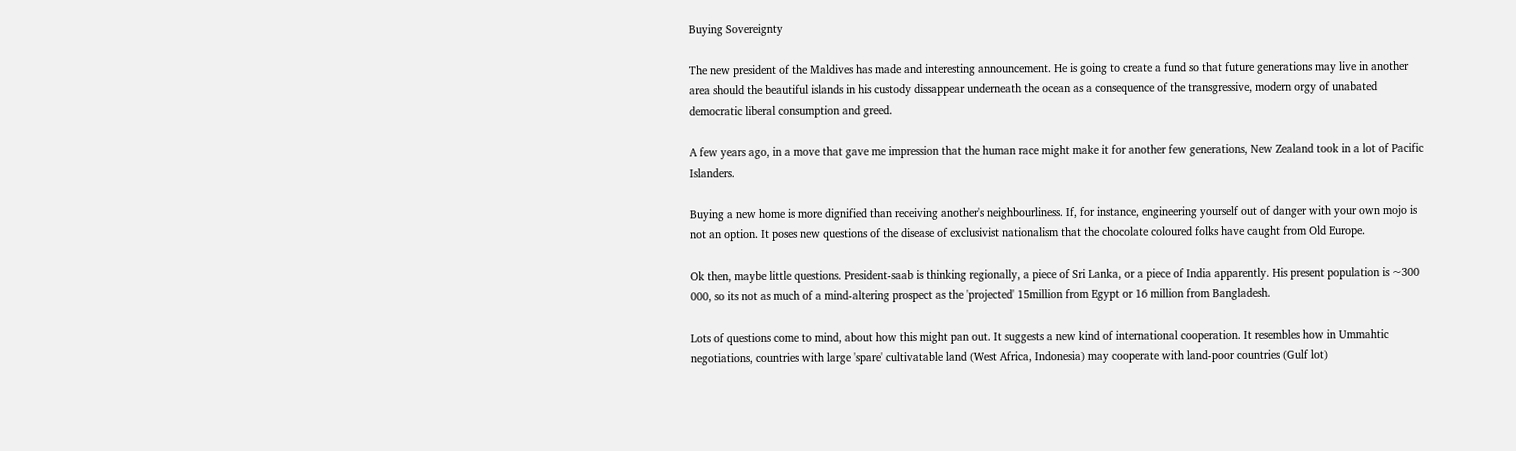Buying Sovereignty

The new president of the Maldives has made and interesting announcement. He is going to create a fund so that future generations may live in another area should the beautiful islands in his custody dissappear underneath the ocean as a consequence of the transgressive, modern orgy of unabated democratic liberal consumption and greed.

A few years ago, in a move that gave me impression that the human race might make it for another few generations, New Zealand took in a lot of Pacific Islanders.

Buying a new home is more dignified than receiving another's neighbourliness. If, for instance, engineering yourself out of danger with your own mojo is not an option. It poses new questions of the disease of exclusivist nationalism that the chocolate coloured folks have caught from Old Europe.

Ok then, maybe little questions. President-saab is thinking regionally, a piece of Sri Lanka, or a piece of India apparently. His present population is ~300 000, so its not as much of a mind-altering prospect as the 'projected' 15million from Egypt or 16 million from Bangladesh.

Lots of questions come to mind, about how this might pan out. It suggests a new kind of international cooperation. It resembles how in Ummahtic negotiations, countries with large 'spare' cultivatable land (West Africa, Indonesia) may cooperate with land-poor countries (Gulf lot)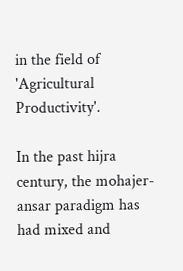in the field of 'Agricultural Productivity'.

In the past hijra century, the mohajer-ansar paradigm has had mixed and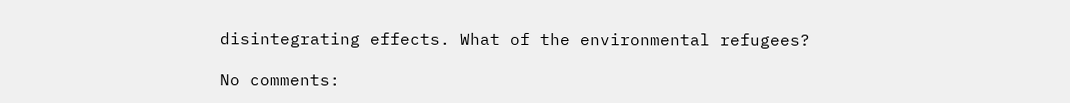disintegrating effects. What of the environmental refugees?

No comments: